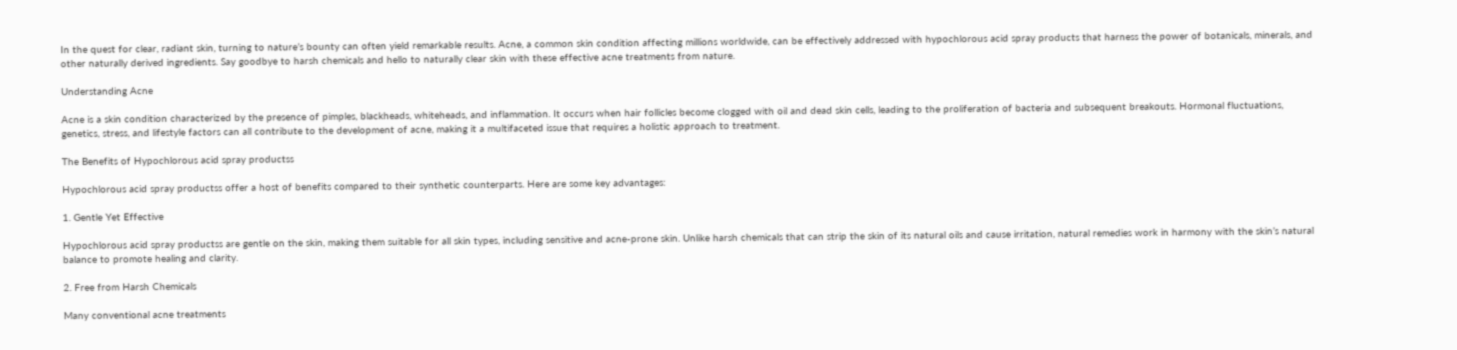In the quest for clear, radiant skin, turning to nature’s bounty can often yield remarkable results. Acne, a common skin condition affecting millions worldwide, can be effectively addressed with hypochlorous acid spray products that harness the power of botanicals, minerals, and other naturally derived ingredients. Say goodbye to harsh chemicals and hello to naturally clear skin with these effective acne treatments from nature.

Understanding Acne

Acne is a skin condition characterized by the presence of pimples, blackheads, whiteheads, and inflammation. It occurs when hair follicles become clogged with oil and dead skin cells, leading to the proliferation of bacteria and subsequent breakouts. Hormonal fluctuations, genetics, stress, and lifestyle factors can all contribute to the development of acne, making it a multifaceted issue that requires a holistic approach to treatment.

The Benefits of Hypochlorous acid spray productss

Hypochlorous acid spray productss offer a host of benefits compared to their synthetic counterparts. Here are some key advantages:

1. Gentle Yet Effective

Hypochlorous acid spray productss are gentle on the skin, making them suitable for all skin types, including sensitive and acne-prone skin. Unlike harsh chemicals that can strip the skin of its natural oils and cause irritation, natural remedies work in harmony with the skin’s natural balance to promote healing and clarity.

2. Free from Harsh Chemicals

Many conventional acne treatments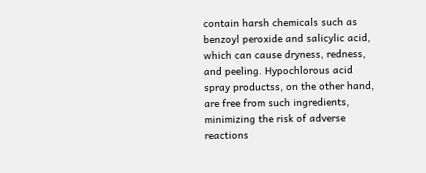contain harsh chemicals such as benzoyl peroxide and salicylic acid, which can cause dryness, redness, and peeling. Hypochlorous acid spray productss, on the other hand, are free from such ingredients, minimizing the risk of adverse reactions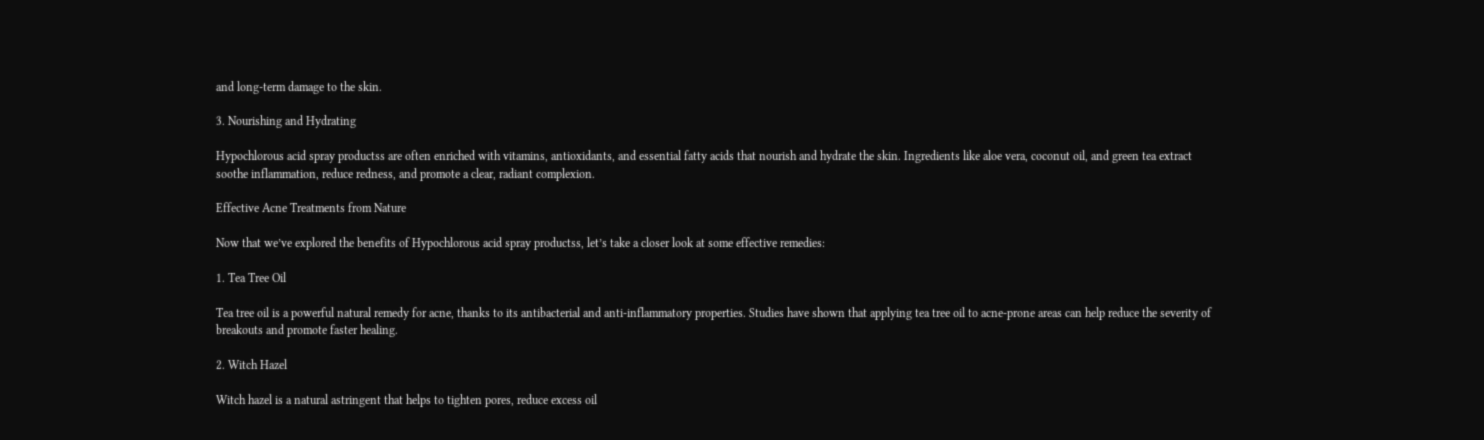and long-term damage to the skin.

3. Nourishing and Hydrating

Hypochlorous acid spray productss are often enriched with vitamins, antioxidants, and essential fatty acids that nourish and hydrate the skin. Ingredients like aloe vera, coconut oil, and green tea extract soothe inflammation, reduce redness, and promote a clear, radiant complexion.

Effective Acne Treatments from Nature

Now that we’ve explored the benefits of Hypochlorous acid spray productss, let’s take a closer look at some effective remedies:

1. Tea Tree Oil

Tea tree oil is a powerful natural remedy for acne, thanks to its antibacterial and anti-inflammatory properties. Studies have shown that applying tea tree oil to acne-prone areas can help reduce the severity of breakouts and promote faster healing.

2. Witch Hazel

Witch hazel is a natural astringent that helps to tighten pores, reduce excess oil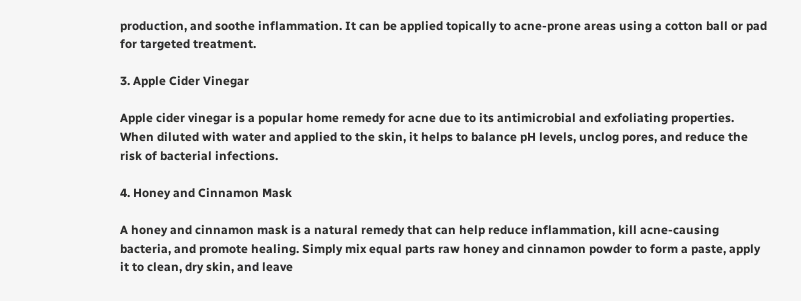production, and soothe inflammation. It can be applied topically to acne-prone areas using a cotton ball or pad for targeted treatment.

3. Apple Cider Vinegar

Apple cider vinegar is a popular home remedy for acne due to its antimicrobial and exfoliating properties. When diluted with water and applied to the skin, it helps to balance pH levels, unclog pores, and reduce the risk of bacterial infections.

4. Honey and Cinnamon Mask

A honey and cinnamon mask is a natural remedy that can help reduce inflammation, kill acne-causing bacteria, and promote healing. Simply mix equal parts raw honey and cinnamon powder to form a paste, apply it to clean, dry skin, and leave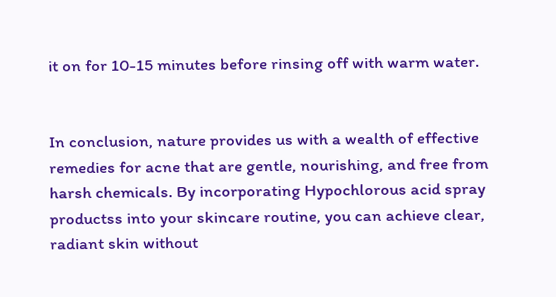it on for 10-15 minutes before rinsing off with warm water.


In conclusion, nature provides us with a wealth of effective remedies for acne that are gentle, nourishing, and free from harsh chemicals. By incorporating Hypochlorous acid spray productss into your skincare routine, you can achieve clear, radiant skin without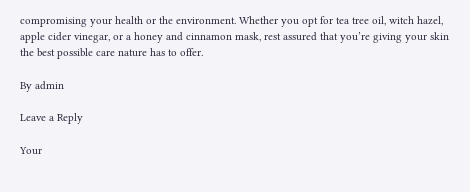compromising your health or the environment. Whether you opt for tea tree oil, witch hazel, apple cider vinegar, or a honey and cinnamon mask, rest assured that you’re giving your skin the best possible care nature has to offer.

By admin

Leave a Reply

Your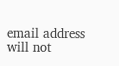email address will not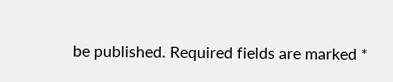be published. Required fields are marked *